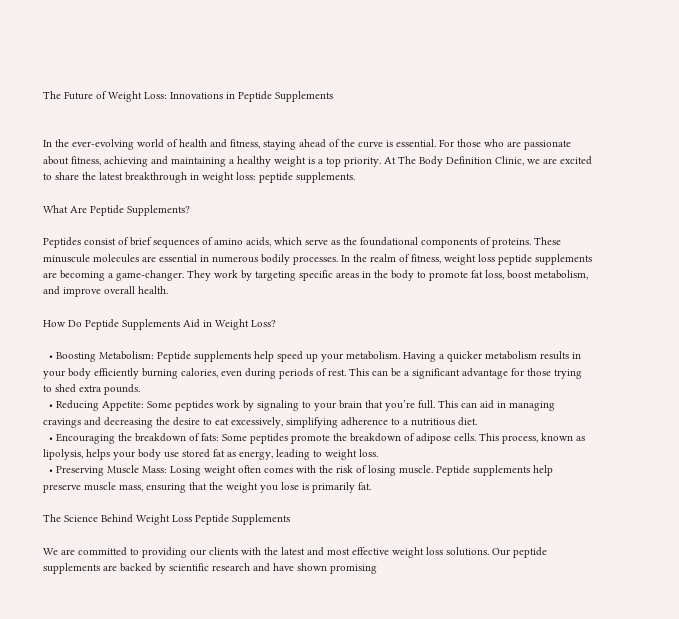The Future of Weight Loss: Innovations in Peptide Supplements


In the ever-evolving world of health and fitness, staying ahead of the curve is essential. For those who are passionate about fitness, achieving and maintaining a healthy weight is a top priority. At The Body Definition Clinic, we are excited to share the latest breakthrough in weight loss: peptide supplements.

What Are Peptide Supplements?

Peptides consist of brief sequences of amino acids, which serve as the foundational components of proteins. These minuscule molecules are essential in numerous bodily processes. In the realm of fitness, weight loss peptide supplements are becoming a game-changer. They work by targeting specific areas in the body to promote fat loss, boost metabolism, and improve overall health.

How Do Peptide Supplements Aid in Weight Loss?

  • Boosting Metabolism: Peptide supplements help speed up your metabolism. Having a quicker metabolism results in your body efficiently burning calories, even during periods of rest. This can be a significant advantage for those trying to shed extra pounds.
  • Reducing Appetite: Some peptides work by signaling to your brain that you’re full. This can aid in managing cravings and decreasing the desire to eat excessively, simplifying adherence to a nutritious diet.
  • Encouraging the breakdown of fats: Some peptides promote the breakdown of adipose cells. This process, known as lipolysis, helps your body use stored fat as energy, leading to weight loss.
  • Preserving Muscle Mass: Losing weight often comes with the risk of losing muscle. Peptide supplements help preserve muscle mass, ensuring that the weight you lose is primarily fat.

The Science Behind Weight Loss Peptide Supplements

We are committed to providing our clients with the latest and most effective weight loss solutions. Our peptide supplements are backed by scientific research and have shown promising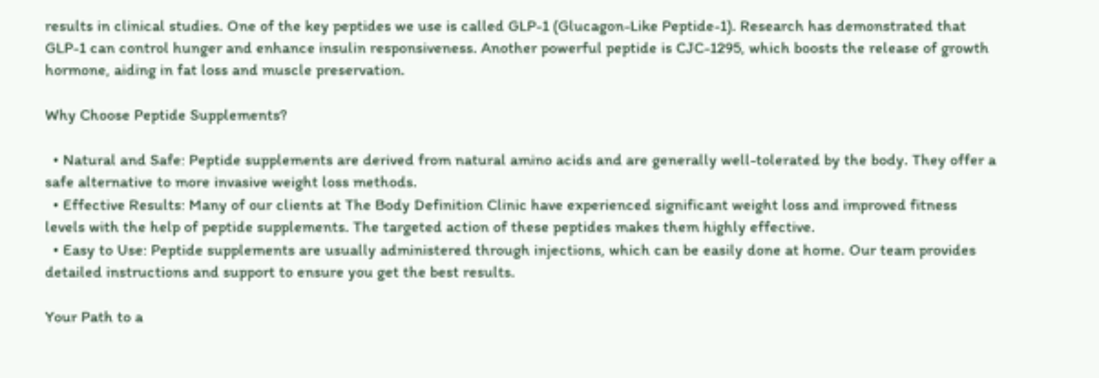results in clinical studies. One of the key peptides we use is called GLP-1 (Glucagon-Like Peptide-1). Research has demonstrated that GLP-1 can control hunger and enhance insulin responsiveness. Another powerful peptide is CJC-1295, which boosts the release of growth hormone, aiding in fat loss and muscle preservation.

Why Choose Peptide Supplements?

  • Natural and Safe: Peptide supplements are derived from natural amino acids and are generally well-tolerated by the body. They offer a safe alternative to more invasive weight loss methods.
  • Effective Results: Many of our clients at The Body Definition Clinic have experienced significant weight loss and improved fitness levels with the help of peptide supplements. The targeted action of these peptides makes them highly effective.
  • Easy to Use: Peptide supplements are usually administered through injections, which can be easily done at home. Our team provides detailed instructions and support to ensure you get the best results.

Your Path to a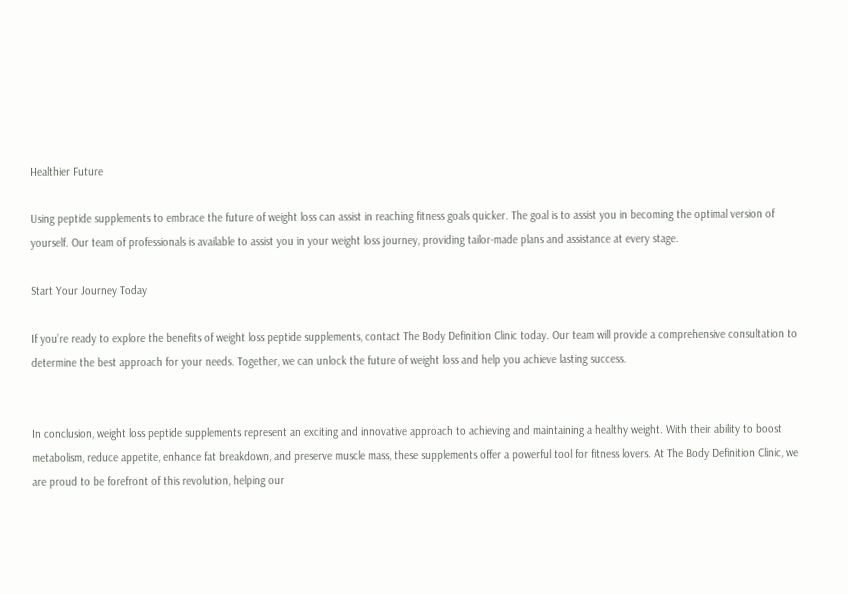Healthier Future

Using peptide supplements to embrace the future of weight loss can assist in reaching fitness goals quicker. The goal is to assist you in becoming the optimal version of yourself. Our team of professionals is available to assist you in your weight loss journey, providing tailor-made plans and assistance at every stage.

Start Your Journey Today

If you’re ready to explore the benefits of weight loss peptide supplements, contact The Body Definition Clinic today. Our team will provide a comprehensive consultation to determine the best approach for your needs. Together, we can unlock the future of weight loss and help you achieve lasting success.


In conclusion, weight loss peptide supplements represent an exciting and innovative approach to achieving and maintaining a healthy weight. With their ability to boost metabolism, reduce appetite, enhance fat breakdown, and preserve muscle mass, these supplements offer a powerful tool for fitness lovers. At The Body Definition Clinic, we are proud to be forefront of this revolution, helping our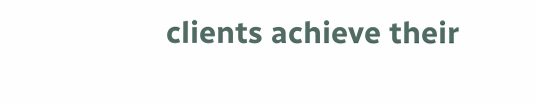clients achieve their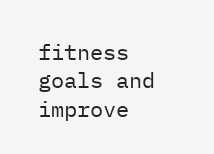fitness goals and improve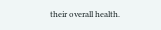their overall health.